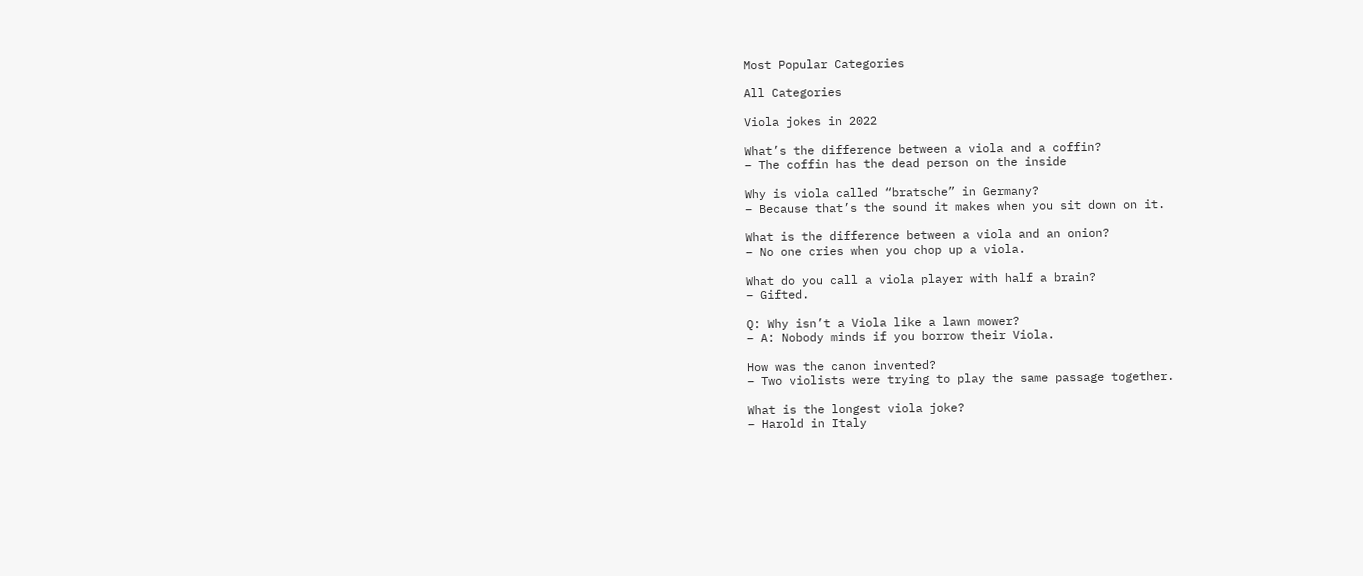Most Popular Categories

All Categories

Viola jokes in 2022

What’s the difference between a viola and a coffin?
– The coffin has the dead person on the inside

Why is viola called “bratsche” in Germany?
– Because that’s the sound it makes when you sit down on it.

What is the difference between a viola and an onion?
– No one cries when you chop up a viola.

What do you call a viola player with half a brain?
– Gifted.

Q: Why isn’t a Viola like a lawn mower?
– A: Nobody minds if you borrow their Viola.

How was the canon invented?
– Two violists were trying to play the same passage together.

What is the longest viola joke?
– Harold in Italy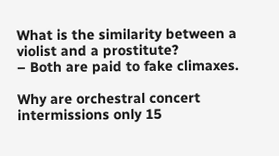What is the similarity between a violist and a prostitute?
– Both are paid to fake climaxes.

Why are orchestral concert intermissions only 15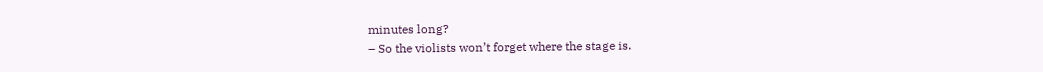minutes long?
– So the violists won’t forget where the stage is.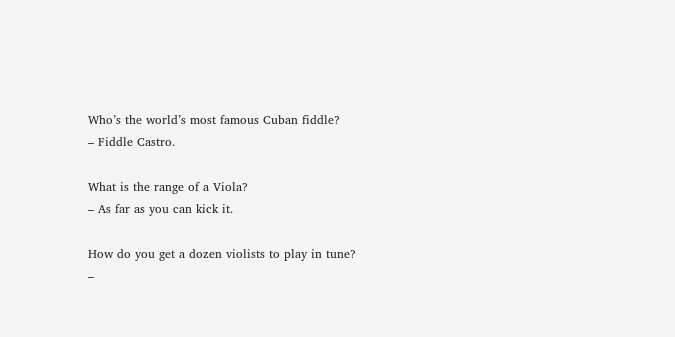Who’s the world’s most famous Cuban fiddle?
– Fiddle Castro.

What is the range of a Viola?
– As far as you can kick it.

How do you get a dozen violists to play in tune?
–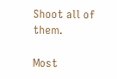Shoot all of them.

Most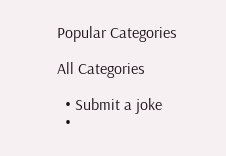Popular Categories

All Categories

  • Submit a joke
  •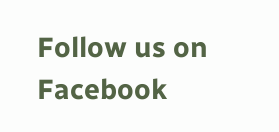Follow us on Facebook